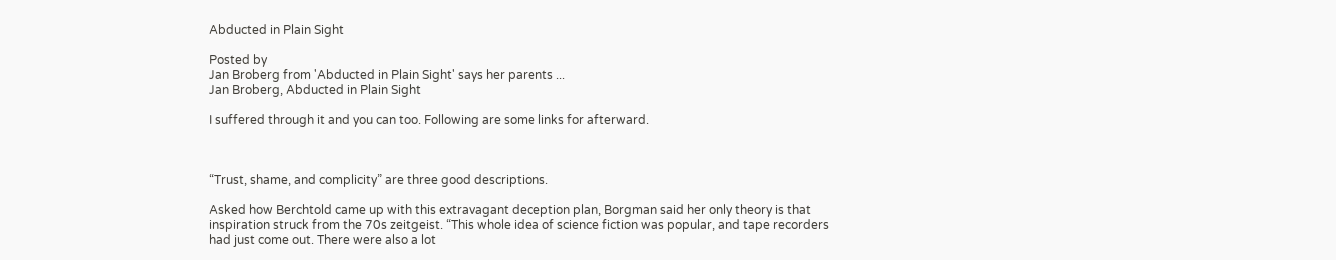Abducted in Plain Sight

Posted by
Jan Broberg from 'Abducted in Plain Sight' says her parents ...
Jan Broberg, Abducted in Plain Sight

I suffered through it and you can too. Following are some links for afterward.



“Trust, shame, and complicity” are three good descriptions.

Asked how Berchtold came up with this extravagant deception plan, Borgman said her only theory is that inspiration struck from the 70s zeitgeist. “This whole idea of science fiction was popular, and tape recorders had just come out. There were also a lot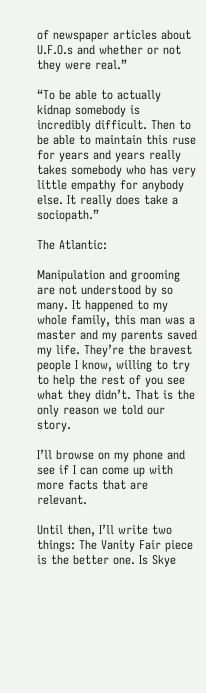of newspaper articles about U.F.O.s and whether or not they were real.”

“To be able to actually kidnap somebody is incredibly difficult. Then to be able to maintain this ruse for years and years really takes somebody who has very little empathy for anybody else. It really does take a sociopath.”

The Atlantic:

Manipulation and grooming are not understood by so many. It happened to my whole family, this man was a master and my parents saved my life. They’re the bravest people I know, willing to try to help the rest of you see what they didn’t. That is the only reason we told our story.

I’ll browse on my phone and see if I can come up with more facts that are relevant.

Until then, I’ll write two things: The Vanity Fair piece is the better one. Is Skye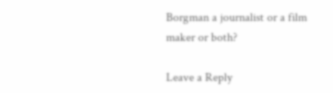Borgman a journalist or a film maker or both?

Leave a Reply